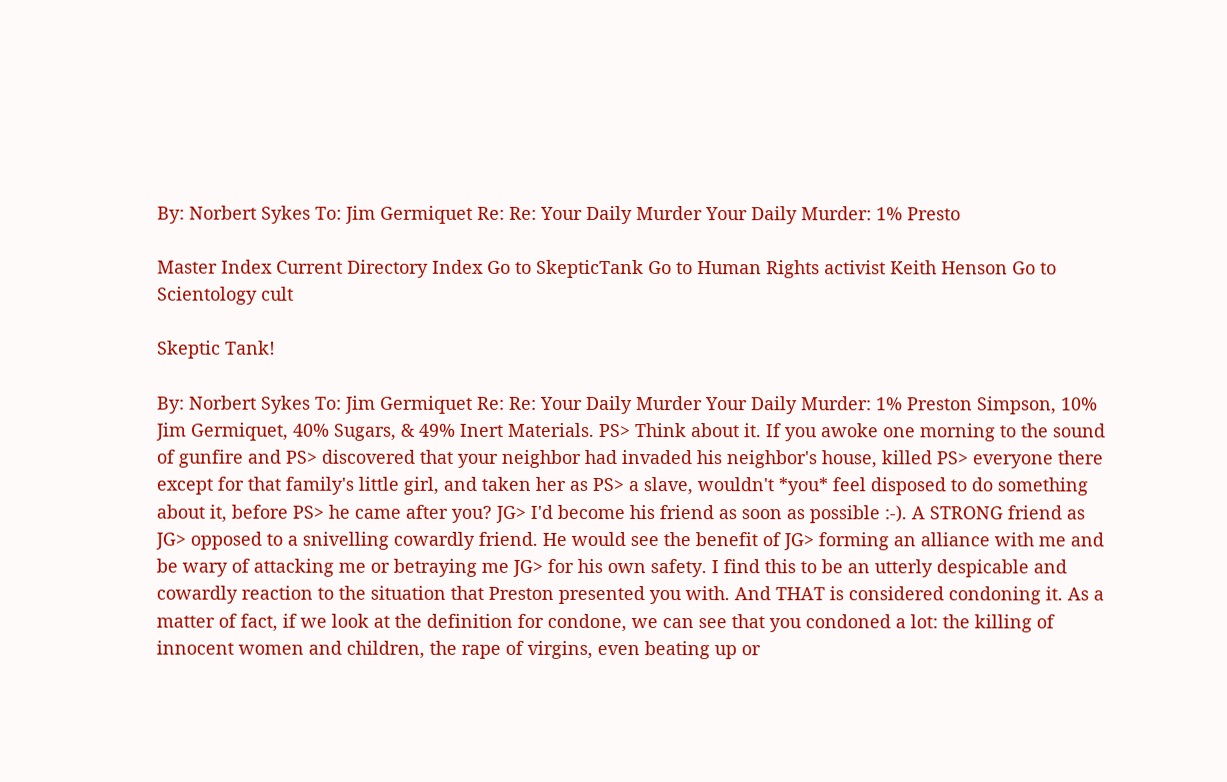By: Norbert Sykes To: Jim Germiquet Re: Re: Your Daily Murder Your Daily Murder: 1% Presto

Master Index Current Directory Index Go to SkepticTank Go to Human Rights activist Keith Henson Go to Scientology cult

Skeptic Tank!

By: Norbert Sykes To: Jim Germiquet Re: Re: Your Daily Murder Your Daily Murder: 1% Preston Simpson, 10% Jim Germiquet, 40% Sugars, & 49% Inert Materials. PS> Think about it. If you awoke one morning to the sound of gunfire and PS> discovered that your neighbor had invaded his neighbor's house, killed PS> everyone there except for that family's little girl, and taken her as PS> a slave, wouldn't *you* feel disposed to do something about it, before PS> he came after you? JG> I'd become his friend as soon as possible :-). A STRONG friend as JG> opposed to a snivelling cowardly friend. He would see the benefit of JG> forming an alliance with me and be wary of attacking me or betraying me JG> for his own safety. I find this to be an utterly despicable and cowardly reaction to the situation that Preston presented you with. And THAT is considered condoning it. As a matter of fact, if we look at the definition for condone, we can see that you condoned a lot: the killing of innocent women and children, the rape of virgins, even beating up or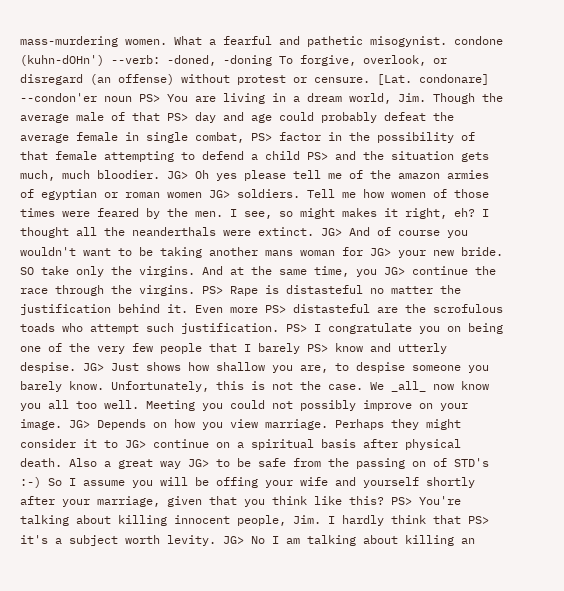mass-murdering women. What a fearful and pathetic misogynist. condone (kuhn-dOHn') --verb: -doned, -doning To forgive, overlook, or disregard (an offense) without protest or censure. [Lat. condonare] --condon'er noun PS> You are living in a dream world, Jim. Though the average male of that PS> day and age could probably defeat the average female in single combat, PS> factor in the possibility of that female attempting to defend a child PS> and the situation gets much, much bloodier. JG> Oh yes please tell me of the amazon armies of egyptian or roman women JG> soldiers. Tell me how women of those times were feared by the men. I see, so might makes it right, eh? I thought all the neanderthals were extinct. JG> And of course you wouldn't want to be taking another mans woman for JG> your new bride. SO take only the virgins. And at the same time, you JG> continue the race through the virgins. PS> Rape is distasteful no matter the justification behind it. Even more PS> distasteful are the scrofulous toads who attempt such justification. PS> I congratulate you on being one of the very few people that I barely PS> know and utterly despise. JG> Just shows how shallow you are, to despise someone you barely know. Unfortunately, this is not the case. We _all_ now know you all too well. Meeting you could not possibly improve on your image. JG> Depends on how you view marriage. Perhaps they might consider it to JG> continue on a spiritual basis after physical death. Also a great way JG> to be safe from the passing on of STD's :-) So I assume you will be offing your wife and yourself shortly after your marriage, given that you think like this? PS> You're talking about killing innocent people, Jim. I hardly think that PS> it's a subject worth levity. JG> No I am talking about killing an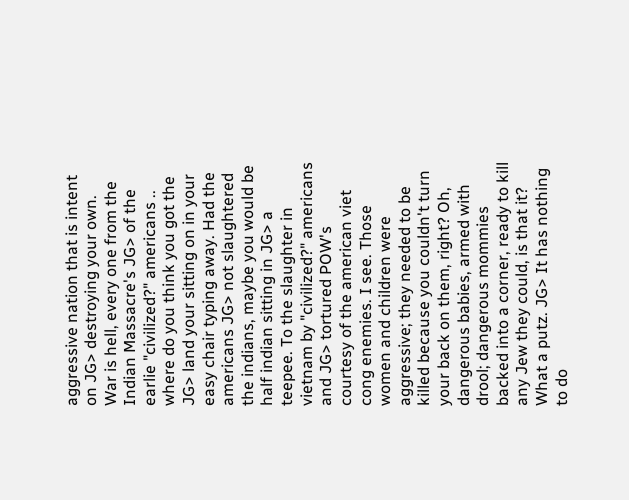aggressive nation that is intent on JG> destroying your own. War is hell, every one from the Indian Massacre's JG> of the earlie "civilized?" americans .. where do you think you got the JG> land your sitting on in your easy chair typing away. Had the americans JG> not slaughtered the indians, maybe you would be half indian sitting in JG> a teepee. To the slaughter in vietnam by "civilized?" americans and JG> tortured POW's courtesy of the american viet cong enemies. I see. Those women and children were aggressive; they needed to be killed because you couldn't turn your back on them, right? Oh, dangerous babies, armed with drool; dangerous mommies backed into a corner, ready to kill any Jew they could, is that it? What a putz. JG> It has nothing to do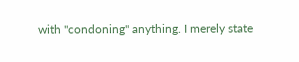with "condoning" anything. I merely state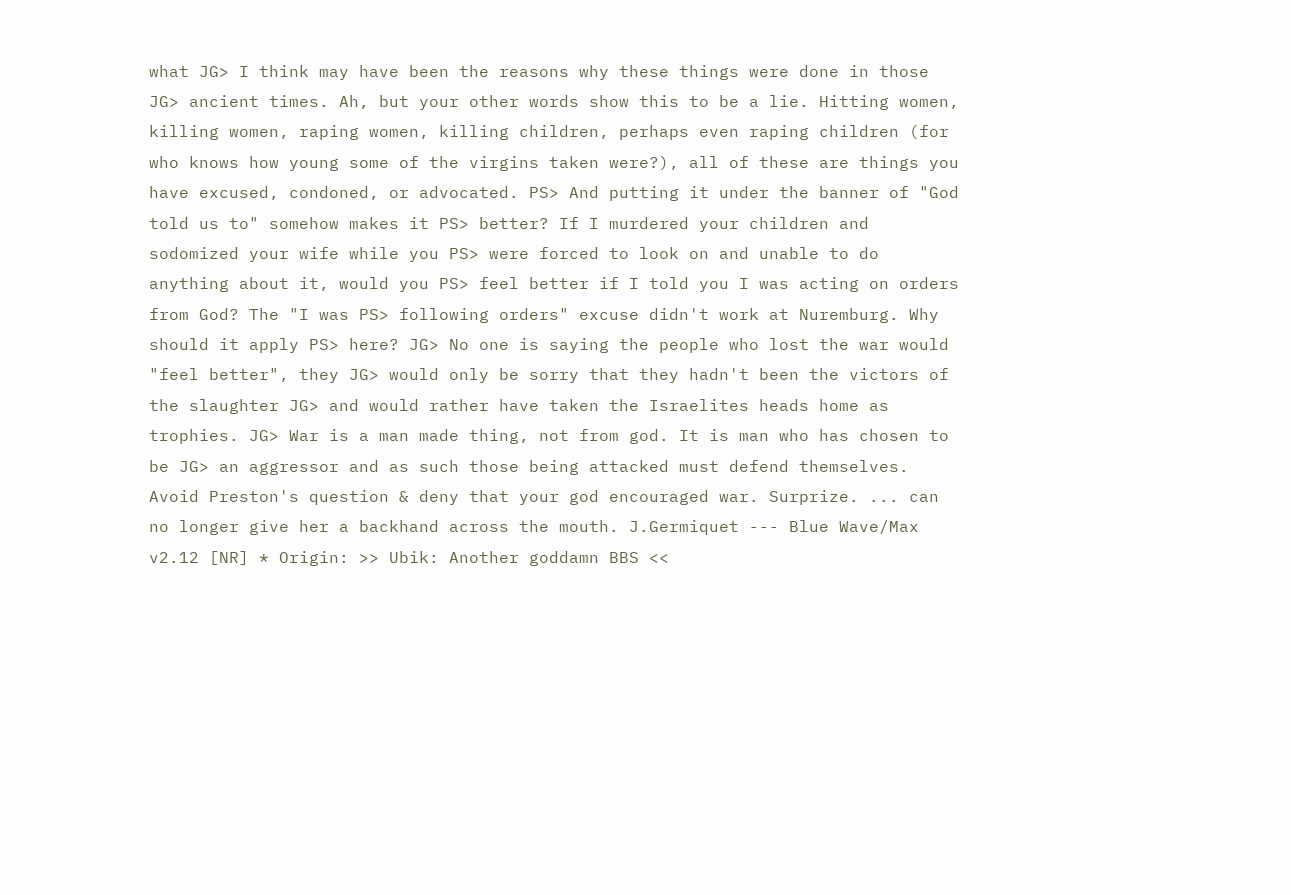what JG> I think may have been the reasons why these things were done in those JG> ancient times. Ah, but your other words show this to be a lie. Hitting women, killing women, raping women, killing children, perhaps even raping children (for who knows how young some of the virgins taken were?), all of these are things you have excused, condoned, or advocated. PS> And putting it under the banner of "God told us to" somehow makes it PS> better? If I murdered your children and sodomized your wife while you PS> were forced to look on and unable to do anything about it, would you PS> feel better if I told you I was acting on orders from God? The "I was PS> following orders" excuse didn't work at Nuremburg. Why should it apply PS> here? JG> No one is saying the people who lost the war would "feel better", they JG> would only be sorry that they hadn't been the victors of the slaughter JG> and would rather have taken the Israelites heads home as trophies. JG> War is a man made thing, not from god. It is man who has chosen to be JG> an aggressor and as such those being attacked must defend themselves. Avoid Preston's question & deny that your god encouraged war. Surprize. ... can no longer give her a backhand across the mouth. J.Germiquet --- Blue Wave/Max v2.12 [NR] * Origin: >> Ubik: Another goddamn BBS <<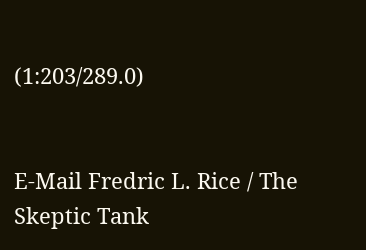(1:203/289.0)


E-Mail Fredric L. Rice / The Skeptic Tank